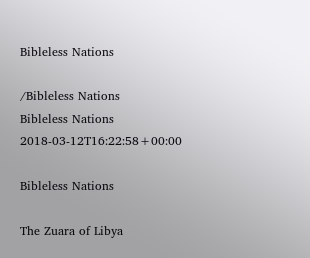Bibleless Nations

/Bibleless Nations
Bibleless Nations 2018-03-12T16:22:58+00:00

Bibleless Nations

The Zuara of Libya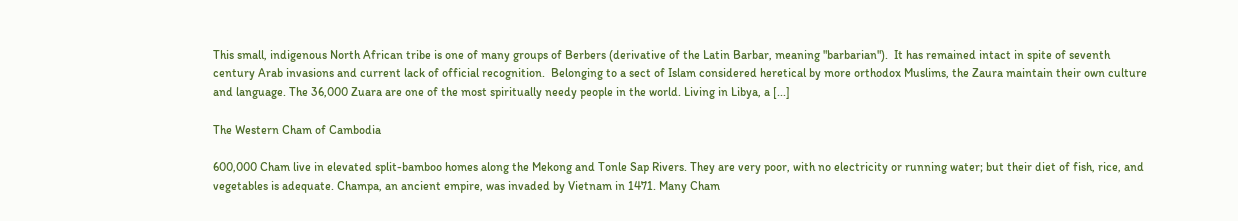This small, indigenous North African tribe is one of many groups of Berbers (derivative of the Latin Barbar, meaning "barbarian").  It has remained intact in spite of seventh century Arab invasions and current lack of official recognition.  Belonging to a sect of Islam considered heretical by more orthodox Muslims, the Zaura maintain their own culture and language. The 36,000 Zuara are one of the most spiritually needy people in the world. Living in Libya, a [...]

The Western Cham of Cambodia

600,000 Cham live in elevated split-bamboo homes along the Mekong and Tonle Sap Rivers. They are very poor, with no electricity or running water; but their diet of fish, rice, and vegetables is adequate. Champa, an ancient empire, was invaded by Vietnam in 1471. Many Cham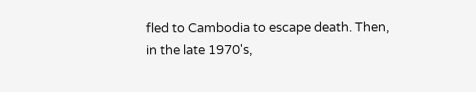fled to Cambodia to escape death. Then, in the late 1970's,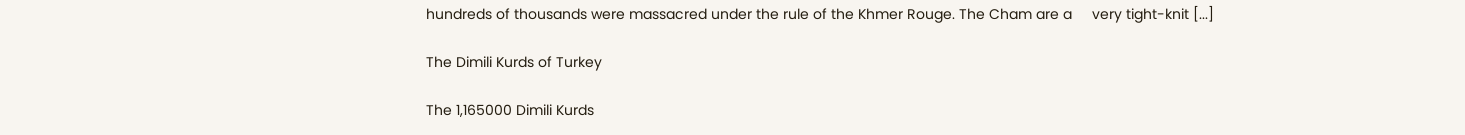hundreds of thousands were massacred under the rule of the Khmer Rouge. The Cham are a     very tight-knit [...]

The Dimili Kurds of Turkey

The 1,165000 Dimili Kurds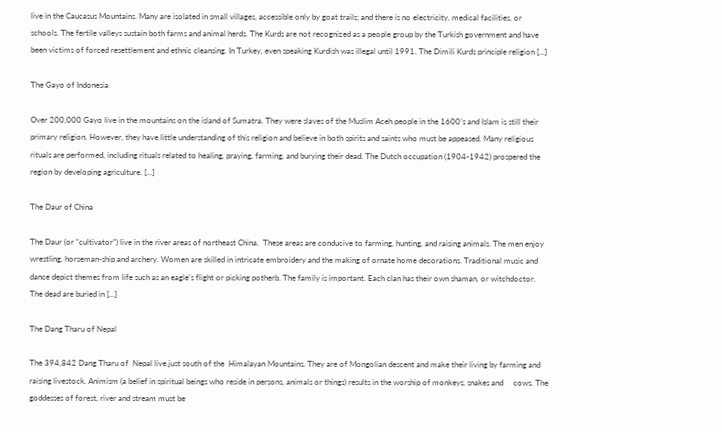live in the Caucasus Mountains. Many are isolated in small villages, accessible only by goat trails; and there is no electricity, medical facilities, or schools. The fertile valleys sustain both farms and animal herds. The Kurds are not recognized as a people group by the Turkish government and have been victims of forced resettlement and ethnic cleansing. In Turkey, even speaking Kurdish was illegal until 1991. The Dimili Kurds principle religion [...]

The Gayo of Indonesia

Over 200,000 Gayo live in the mountains on the island of Sumatra. They were slaves of the Muslim Aceh people in the 1600’s and Islam is still their primary religion. However, they have little understanding of this religion and believe in both spirits and saints who must be appeased. Many religious rituals are performed, including rituals related to healing, praying, farming, and burying their dead. The Dutch occupation (1904-1942) prospered the region by developing agriculture. [...]

The Daur of China

The Daur (or “cultivator”) live in the river areas of northeast China.  These areas are conducive to farming, hunting, and raising animals. The men enjoy wrestling, horseman-ship and archery. Women are skilled in intricate embroidery and the making of ornate home decorations. Traditional music and dance depict themes from life such as an eagle’s flight or picking potherb. The family is important. Each clan has their own shaman, or witchdoctor. The dead are buried in [...]

The Dang Tharu of Nepal

The 394,842 Dang Tharu of  Nepal live just south of the  Himalayan Mountains. They are of Mongolian descent and make their living by farming and raising livestock. Animism (a belief in spiritual beings who reside in persons, animals or things) results in the worship of monkeys, snakes and     cows. The goddesses of forest, river and stream must be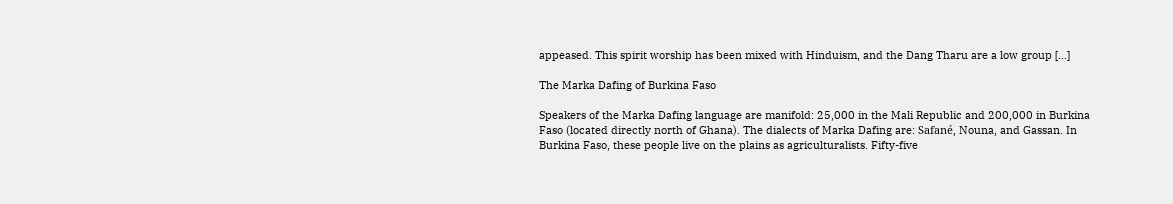appeased. This spirit worship has been mixed with Hinduism, and the Dang Tharu are a low group [...]

The Marka Dafing of Burkina Faso

Speakers of the Marka Dafing language are manifold: 25,000 in the Mali Republic and 200,000 in Burkina Faso (located directly north of Ghana). The dialects of Marka Dafing are: Safané, Nouna, and Gassan. In Burkina Faso, these people live on the plains as agriculturalists. Fifty-five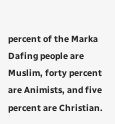percent of the Marka Dafing people are Muslim, forty percent are Animists, and five percent are Christian.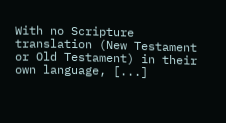With no Scripture translation (New Testament or Old Testament) in their own language, [...]